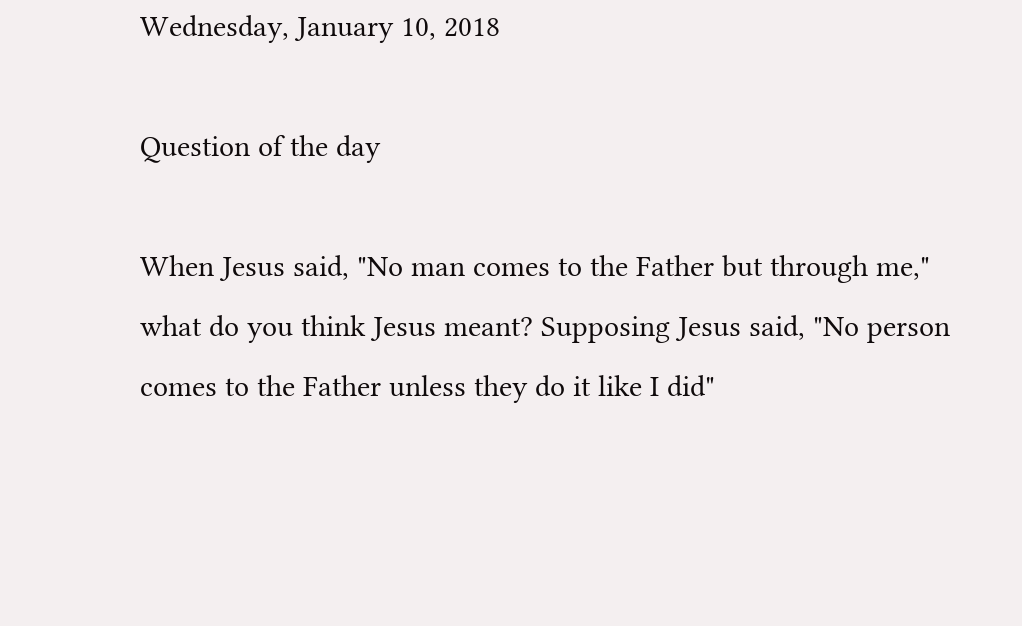Wednesday, January 10, 2018

Question of the day

When Jesus said, "No man comes to the Father but through me," what do you think Jesus meant? Supposing Jesus said, "No person comes to the Father unless they do it like I did"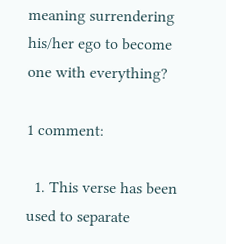meaning surrendering his/her ego to become one with everything?

1 comment:

  1. This verse has been used to separate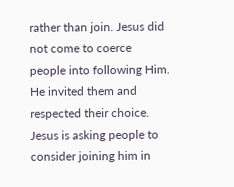rather than join. Jesus did not come to coerce people into following Him. He invited them and respected their choice. Jesus is asking people to consider joining him in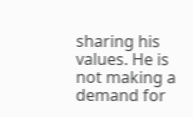sharing his values. He is not making a demand for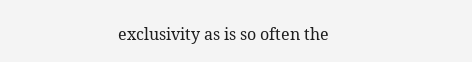exclusivity as is so often the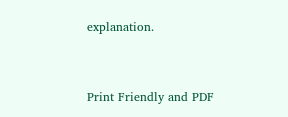explanation.


Print Friendly and PDF